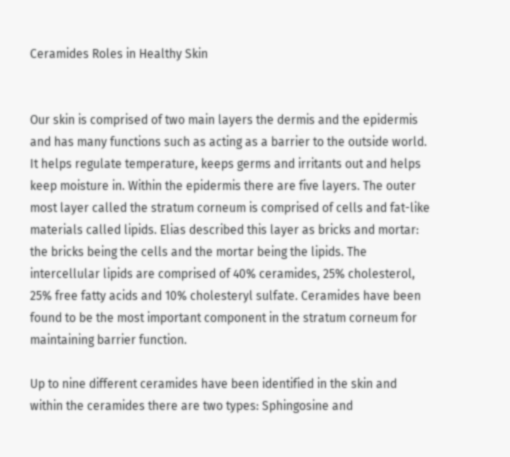Ceramides Roles in Healthy Skin


Our skin is comprised of two main layers the dermis and the epidermis and has many functions such as acting as a barrier to the outside world. It helps regulate temperature, keeps germs and irritants out and helps keep moisture in. Within the epidermis there are five layers. The outer most layer called the stratum corneum is comprised of cells and fat-like materials called lipids. Elias described this layer as bricks and mortar: the bricks being the cells and the mortar being the lipids. The intercellular lipids are comprised of 40% ceramides, 25% cholesterol, 25% free fatty acids and 10% cholesteryl sulfate. Ceramides have been found to be the most important component in the stratum corneum for maintaining barrier function.

Up to nine different ceramides have been identified in the skin and within the ceramides there are two types: Sphingosine and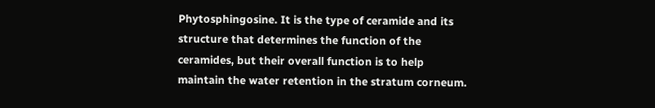Phytosphingosine. It is the type of ceramide and its structure that determines the function of the ceramides, but their overall function is to help maintain the water retention in the stratum corneum.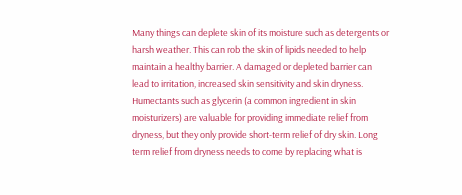Many things can deplete skin of its moisture such as detergents or harsh weather. This can rob the skin of lipids needed to help maintain a healthy barrier. A damaged or depleted barrier can lead to irritation, increased skin sensitivity and skin dryness.
Humectants such as glycerin (a common ingredient in skin moisturizers) are valuable for providing immediate relief from dryness, but they only provide short-term relief of dry skin. Long term relief from dryness needs to come by replacing what is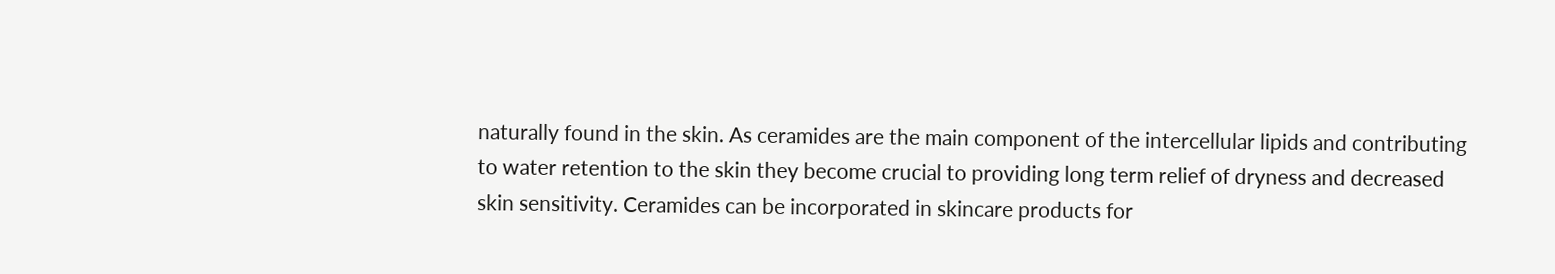naturally found in the skin. As ceramides are the main component of the intercellular lipids and contributing to water retention to the skin they become crucial to providing long term relief of dryness and decreased skin sensitivity. Ceramides can be incorporated in skincare products for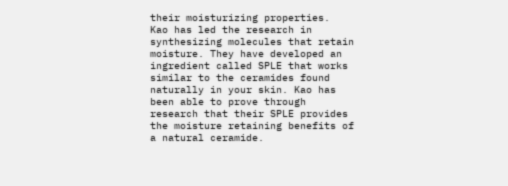their moisturizing properties.
Kao has led the research in synthesizing molecules that retain moisture. They have developed an ingredient called SPLE that works similar to the ceramides found naturally in your skin. Kao has been able to prove through research that their SPLE provides the moisture retaining benefits of a natural ceramide.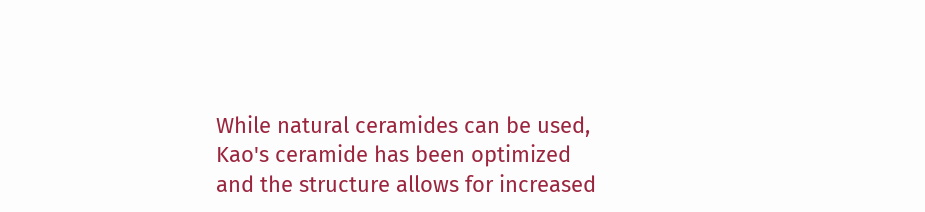While natural ceramides can be used, Kao's ceramide has been optimized and the structure allows for increased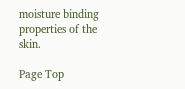moisture binding properties of the skin.

Page Top